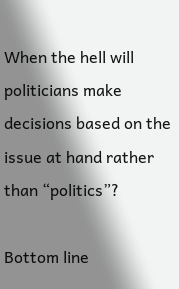When the hell will politicians make decisions based on the issue at hand rather than “politics”?

Bottom line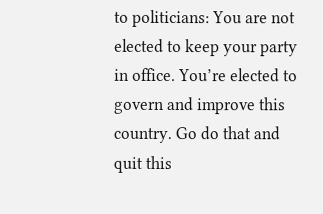to politicians: You are not elected to keep your party in office. You’re elected to govern and improve this country. Go do that and quit this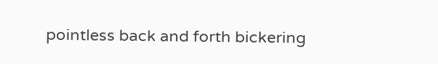pointless back and forth bickering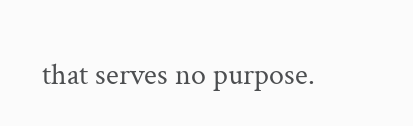that serves no purpose.